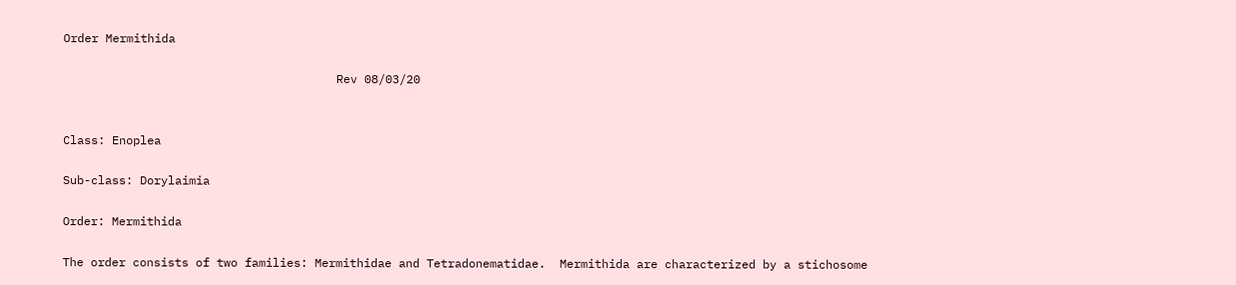Order Mermithida

                                       Rev 08/03/20


Class: Enoplea

Sub-class: Dorylaimia

Order: Mermithida

The order consists of two families: Mermithidae and Tetradonematidae.  Mermithida are characterized by a stichosome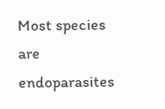Most species are endoparasites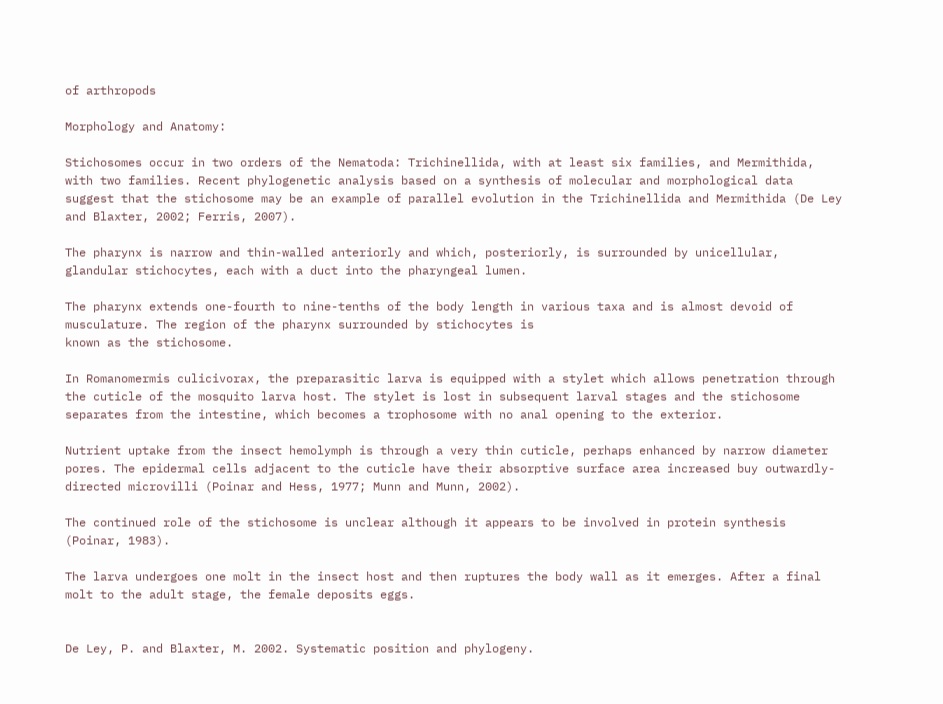of arthropods

Morphology and Anatomy:

Stichosomes occur in two orders of the Nematoda: Trichinellida, with at least six families, and Mermithida, with two families. Recent phylogenetic analysis based on a synthesis of molecular and morphological data suggest that the stichosome may be an example of parallel evolution in the Trichinellida and Mermithida (De Ley and Blaxter, 2002; Ferris, 2007).

The pharynx is narrow and thin-walled anteriorly and which, posteriorly, is surrounded by unicellular, glandular stichocytes, each with a duct into the pharyngeal lumen.

The pharynx extends one-fourth to nine-tenths of the body length in various taxa and is almost devoid of musculature. The region of the pharynx surrounded by stichocytes is
known as the stichosome.

In Romanomermis culicivorax, the preparasitic larva is equipped with a stylet which allows penetration through the cuticle of the mosquito larva host. The stylet is lost in subsequent larval stages and the stichosome separates from the intestine, which becomes a trophosome with no anal opening to the exterior.

Nutrient uptake from the insect hemolymph is through a very thin cuticle, perhaps enhanced by narrow diameter pores. The epidermal cells adjacent to the cuticle have their absorptive surface area increased buy outwardly-directed microvilli (Poinar and Hess, 1977; Munn and Munn, 2002).

The continued role of the stichosome is unclear although it appears to be involved in protein synthesis (Poinar, 1983).

The larva undergoes one molt in the insect host and then ruptures the body wall as it emerges. After a final molt to the adult stage, the female deposits eggs.


De Ley, P. and Blaxter, M. 2002. Systematic position and phylogeny.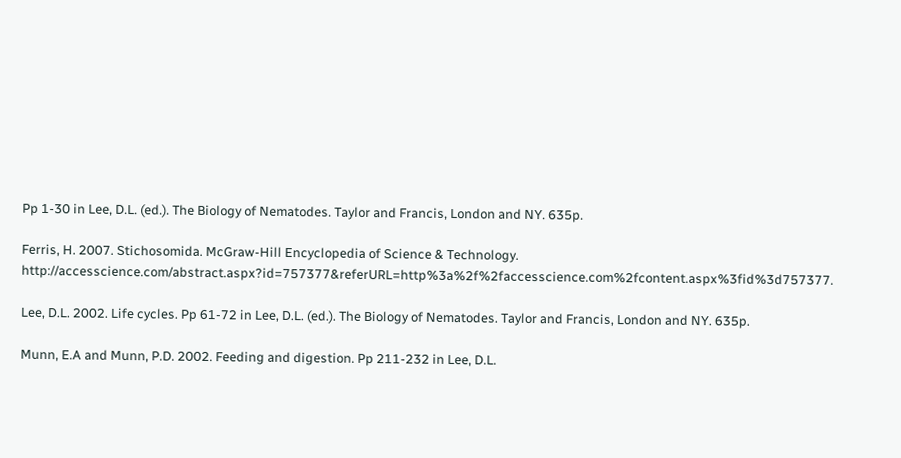Pp 1-30 in Lee, D.L. (ed.). The Biology of Nematodes. Taylor and Francis, London and NY. 635p.

Ferris, H. 2007. Stichosomida. McGraw-Hill Encyclopedia of Science & Technology. http://accesscience.com/abstract.aspx?id=757377&referURL=http%3a%2f%2faccesscience.com%2fcontent.aspx%3fid%3d757377.

Lee, D.L. 2002. Life cycles. Pp 61-72 in Lee, D.L. (ed.). The Biology of Nematodes. Taylor and Francis, London and NY. 635p.

Munn, E.A and Munn, P.D. 2002. Feeding and digestion. Pp 211-232 in Lee, D.L.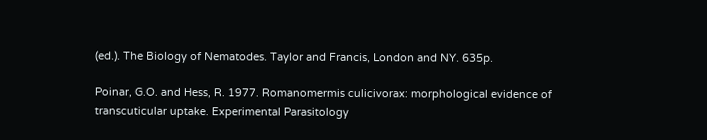(ed.). The Biology of Nematodes. Taylor and Francis, London and NY. 635p.

Poinar, G.O. and Hess, R. 1977. Romanomermis culicivorax: morphological evidence of transcuticular uptake. Experimental Parasitology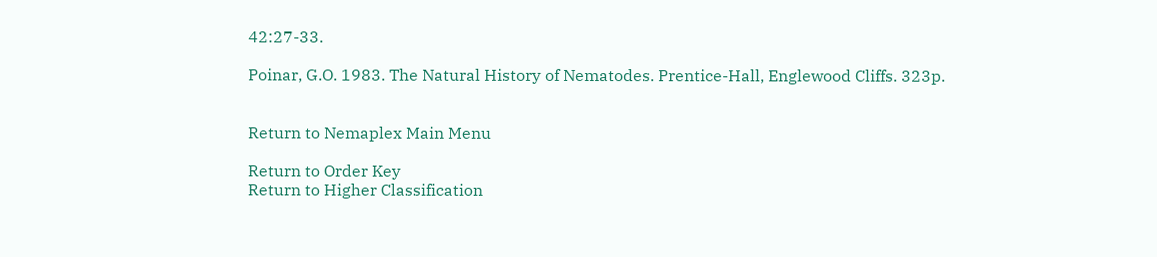42:27-33.

Poinar, G.O. 1983. The Natural History of Nematodes. Prentice-Hall, Englewood Cliffs. 323p.


Return to Nemaplex Main Menu

Return to Order Key
Return to Higher Classification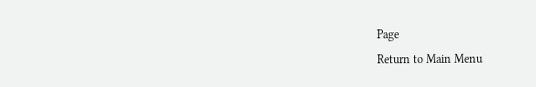Page
Return to Main Menu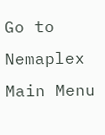Go to Nemaplex Main Menu